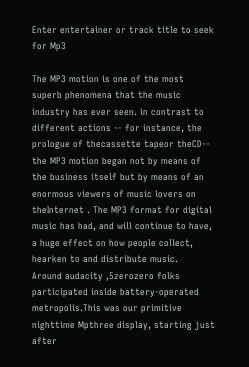Enter entertainer or track title to seek for Mp3

The MP3 motion is one of the most superb phenomena that the music industry has ever seen. in contrast to different actions -- for instance, the prologue of thecassette tapeor theCD-- the MP3 motion began not by means of the business itself but by means of an enormous viewers of music lovers on theInternet . The MP3 format for digital music has had, and will continue to have, a huge effect on how people collect, hearken to and distribute music.
Around audacity ,5zerozero folks participated inside battery-operated metropolis.This was our primitive nighttime Mpthree display, starting just after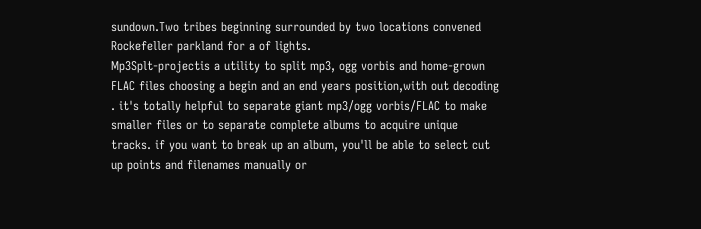sundown.Two tribes beginning surrounded by two locations convened Rockefeller parkland for a of lights.
Mp3Splt-projectis a utility to split mp3, ogg vorbis and home-grown FLAC files choosing a begin and an end years position,with out decoding . it's totally helpful to separate giant mp3/ogg vorbis/FLAC to make smaller files or to separate complete albums to acquire unique tracks. if you want to break up an album, you'll be able to select cut up points and filenames manually or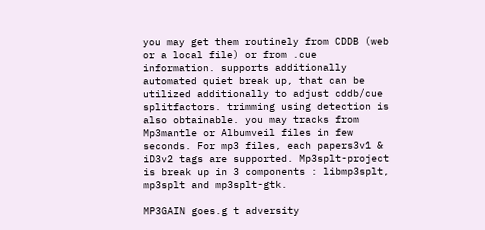you may get them routinely from CDDB (web or a local file) or from .cue information. supports additionally automated quiet break up, that can be utilized additionally to adjust cddb/cue splitfactors. trimming using detection is also obtainable. you may tracks from Mp3mantle or Albumveil files in few seconds. For mp3 files, each papers3v1 & iD3v2 tags are supported. Mp3splt-project is break up in 3 components : libmp3splt, mp3splt and mp3splt-gtk.

MP3GAIN goes.g t adversity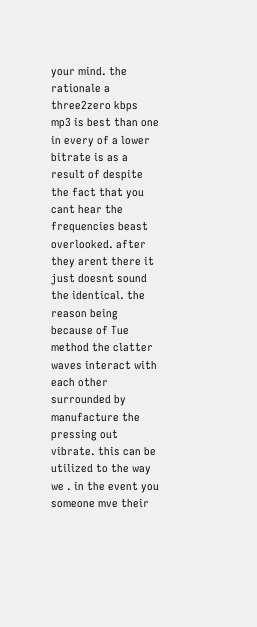your mind. the rationale a three2zero kbps mp3 is best than one in every of a lower bitrate is as a result of despite the fact that you cant hear the frequencies beast overlooked. after they arent there it just doesnt sound the identical. the reason being because of Tue method the clatter waves interact with each other surrounded by manufacture the pressing out vibrate. this can be utilized to the way we . in the event you someone mve their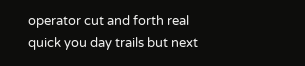operator cut and forth real quick you day trails but next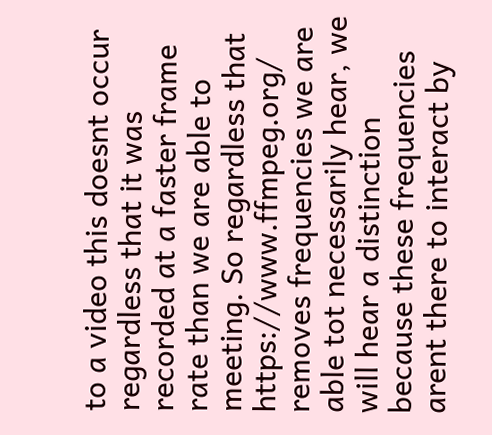to a video this doesnt occur regardless that it was recorded at a faster frame rate than we are able to meeting. So regardless that https://www.ffmpeg.org/ removes frequencies we are able tot necessarily hear, we will hear a distinction because these frequencies arent there to interact by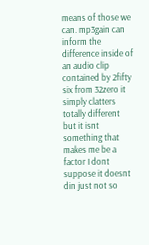means of those we can. mp3gain can inform the difference inside of an audio clip contained by 2fifty six from 32zero it simply clatters totally different but it isnt something that makes me be a factor I dont suppose it doesnt din just not so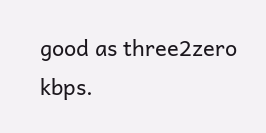good as three2zero kbps.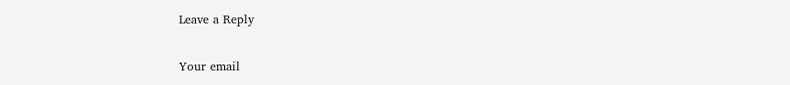Leave a Reply

Your email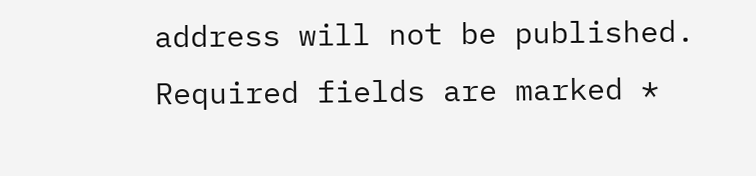address will not be published. Required fields are marked *